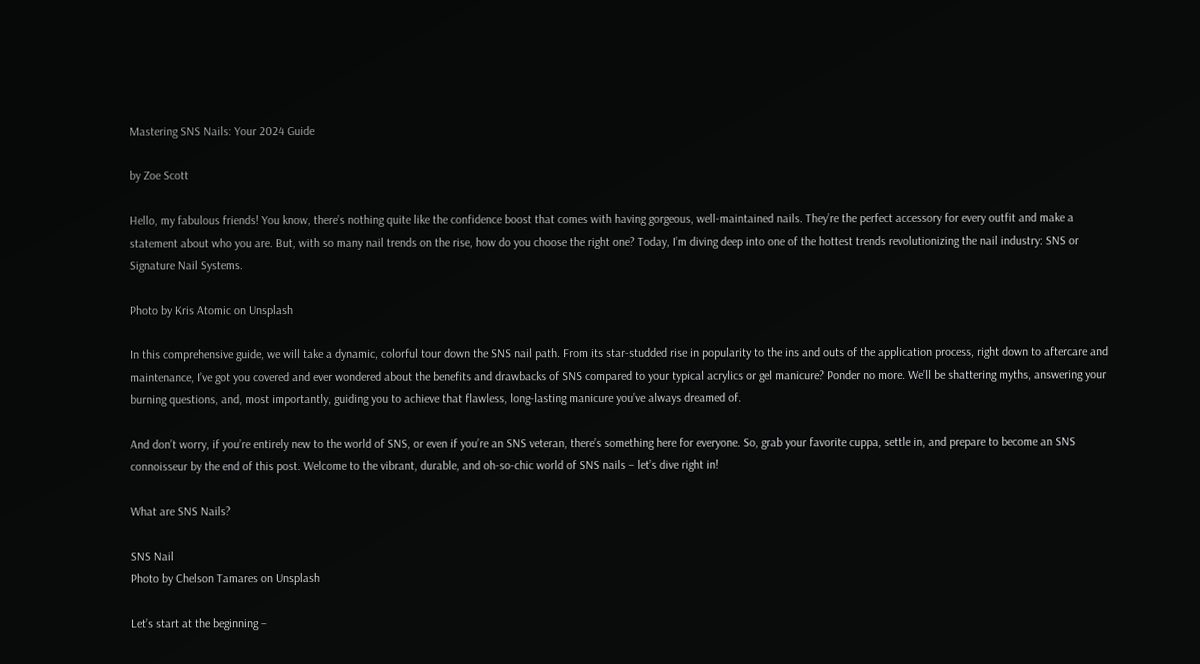Mastering SNS Nails: Your 2024 Guide

by Zoe Scott

Hello, my fabulous friends! You know, there’s nothing quite like the confidence boost that comes with having gorgeous, well-maintained nails. They’re the perfect accessory for every outfit and make a statement about who you are. But, with so many nail trends on the rise, how do you choose the right one? Today, I’m diving deep into one of the hottest trends revolutionizing the nail industry: SNS or Signature Nail Systems.

Photo by Kris Atomic on Unsplash

In this comprehensive guide, we will take a dynamic, colorful tour down the SNS nail path. From its star-studded rise in popularity to the ins and outs of the application process, right down to aftercare and maintenance, I’ve got you covered and ever wondered about the benefits and drawbacks of SNS compared to your typical acrylics or gel manicure? Ponder no more. We’ll be shattering myths, answering your burning questions, and, most importantly, guiding you to achieve that flawless, long-lasting manicure you’ve always dreamed of.

And don’t worry, if you’re entirely new to the world of SNS, or even if you’re an SNS veteran, there’s something here for everyone. So, grab your favorite cuppa, settle in, and prepare to become an SNS connoisseur by the end of this post. Welcome to the vibrant, durable, and oh-so-chic world of SNS nails – let’s dive right in!

What are SNS Nails?

SNS Nail
Photo by Chelson Tamares on Unsplash

Let’s start at the beginning –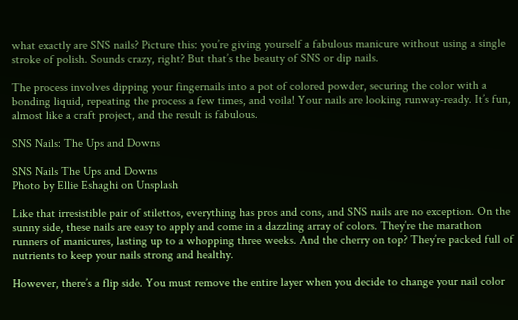what exactly are SNS nails? Picture this: you’re giving yourself a fabulous manicure without using a single stroke of polish. Sounds crazy, right? But that’s the beauty of SNS or dip nails.

The process involves dipping your fingernails into a pot of colored powder, securing the color with a bonding liquid, repeating the process a few times, and voila! Your nails are looking runway-ready. It’s fun, almost like a craft project, and the result is fabulous.

SNS Nails: The Ups and Downs

SNS Nails The Ups and Downs
Photo by Ellie Eshaghi on Unsplash

Like that irresistible pair of stilettos, everything has pros and cons, and SNS nails are no exception. On the sunny side, these nails are easy to apply and come in a dazzling array of colors. They’re the marathon runners of manicures, lasting up to a whopping three weeks. And the cherry on top? They’re packed full of nutrients to keep your nails strong and healthy.

However, there’s a flip side. You must remove the entire layer when you decide to change your nail color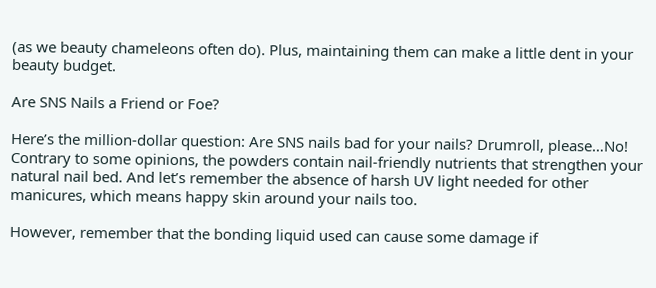(as we beauty chameleons often do). Plus, maintaining them can make a little dent in your beauty budget.

Are SNS Nails a Friend or Foe?

Here’s the million-dollar question: Are SNS nails bad for your nails? Drumroll, please…No! Contrary to some opinions, the powders contain nail-friendly nutrients that strengthen your natural nail bed. And let’s remember the absence of harsh UV light needed for other manicures, which means happy skin around your nails too.

However, remember that the bonding liquid used can cause some damage if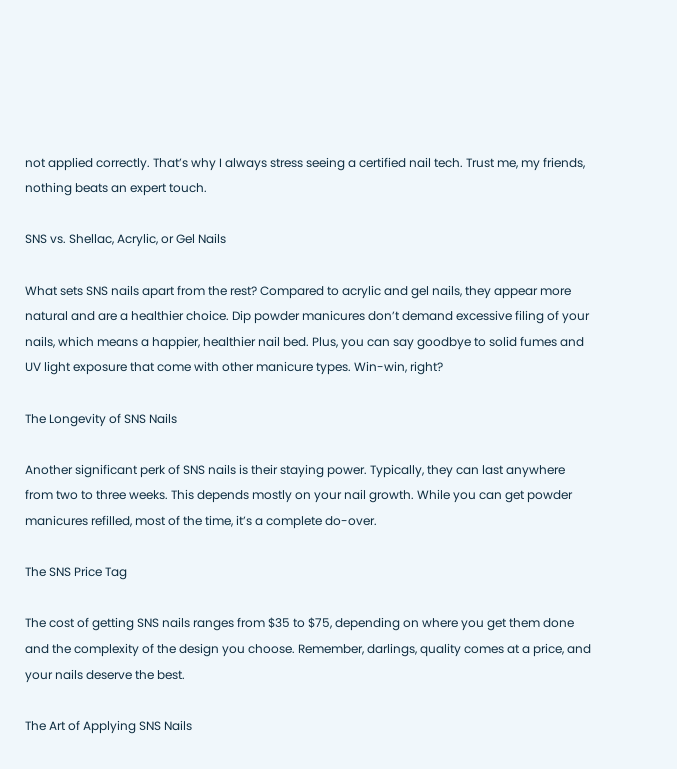not applied correctly. That’s why I always stress seeing a certified nail tech. Trust me, my friends, nothing beats an expert touch.

SNS vs. Shellac, Acrylic, or Gel Nails

What sets SNS nails apart from the rest? Compared to acrylic and gel nails, they appear more natural and are a healthier choice. Dip powder manicures don’t demand excessive filing of your nails, which means a happier, healthier nail bed. Plus, you can say goodbye to solid fumes and UV light exposure that come with other manicure types. Win-win, right?

The Longevity of SNS Nails

Another significant perk of SNS nails is their staying power. Typically, they can last anywhere from two to three weeks. This depends mostly on your nail growth. While you can get powder manicures refilled, most of the time, it’s a complete do-over.

The SNS Price Tag

The cost of getting SNS nails ranges from $35 to $75, depending on where you get them done and the complexity of the design you choose. Remember, darlings, quality comes at a price, and your nails deserve the best.

The Art of Applying SNS Nails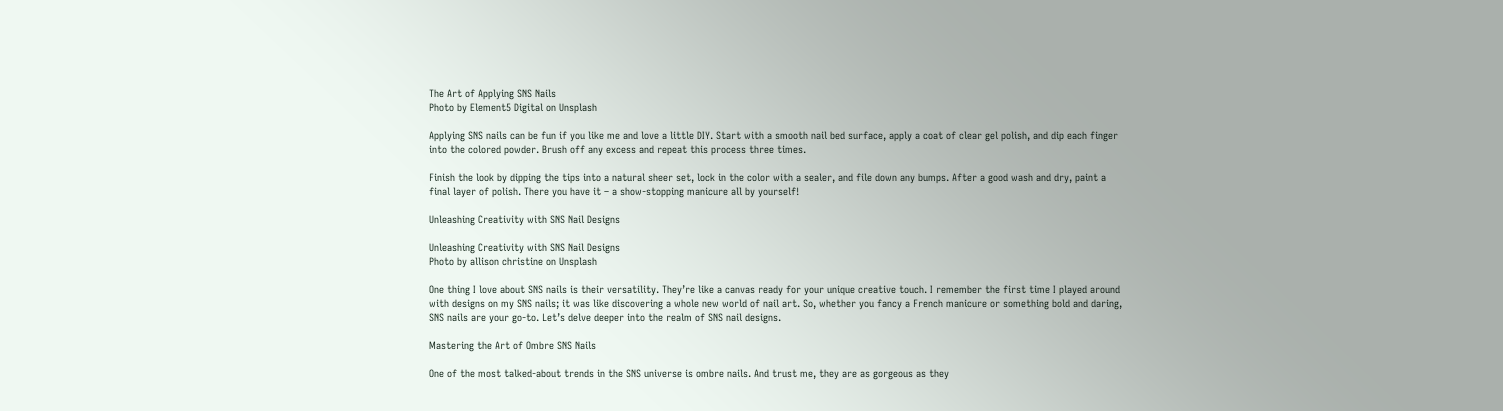The Art of Applying SNS Nails
Photo by Element5 Digital on Unsplash

Applying SNS nails can be fun if you like me and love a little DIY. Start with a smooth nail bed surface, apply a coat of clear gel polish, and dip each finger into the colored powder. Brush off any excess and repeat this process three times.

Finish the look by dipping the tips into a natural sheer set, lock in the color with a sealer, and file down any bumps. After a good wash and dry, paint a final layer of polish. There you have it – a show-stopping manicure all by yourself!

Unleashing Creativity with SNS Nail Designs

Unleashing Creativity with SNS Nail Designs
Photo by allison christine on Unsplash

One thing I love about SNS nails is their versatility. They’re like a canvas ready for your unique creative touch. I remember the first time I played around with designs on my SNS nails; it was like discovering a whole new world of nail art. So, whether you fancy a French manicure or something bold and daring, SNS nails are your go-to. Let’s delve deeper into the realm of SNS nail designs.

Mastering the Art of Ombre SNS Nails

One of the most talked-about trends in the SNS universe is ombre nails. And trust me, they are as gorgeous as they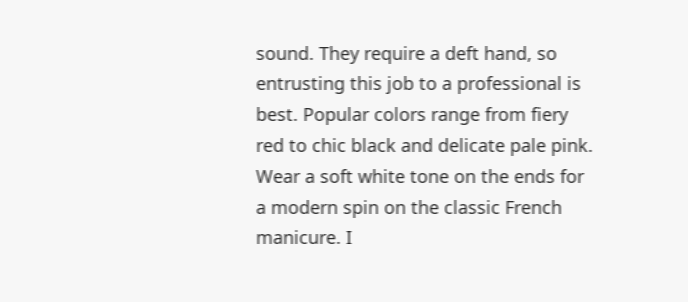sound. They require a deft hand, so entrusting this job to a professional is best. Popular colors range from fiery red to chic black and delicate pale pink. Wear a soft white tone on the ends for a modern spin on the classic French manicure. I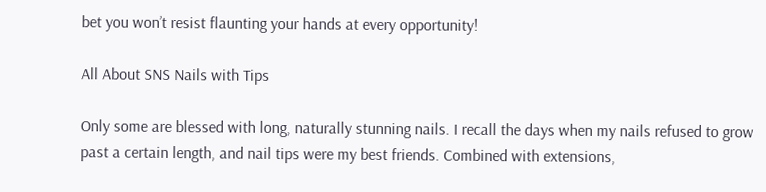bet you won’t resist flaunting your hands at every opportunity!

All About SNS Nails with Tips

Only some are blessed with long, naturally stunning nails. I recall the days when my nails refused to grow past a certain length, and nail tips were my best friends. Combined with extensions,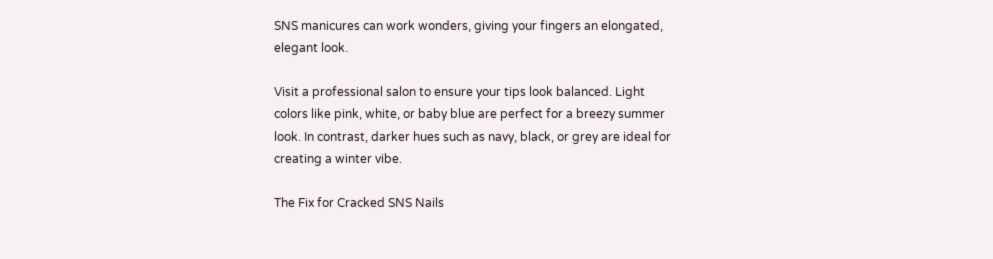SNS manicures can work wonders, giving your fingers an elongated, elegant look.

Visit a professional salon to ensure your tips look balanced. Light colors like pink, white, or baby blue are perfect for a breezy summer look. In contrast, darker hues such as navy, black, or grey are ideal for creating a winter vibe.

The Fix for Cracked SNS Nails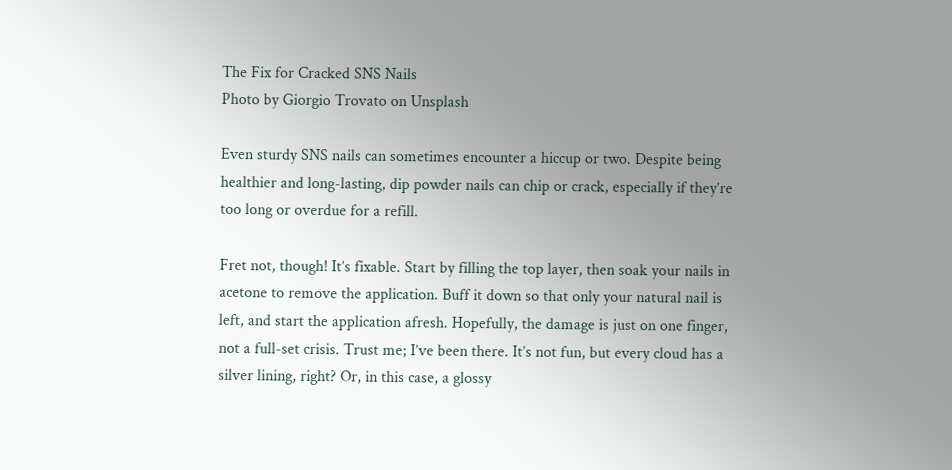The Fix for Cracked SNS Nails
Photo by Giorgio Trovato on Unsplash

Even sturdy SNS nails can sometimes encounter a hiccup or two. Despite being healthier and long-lasting, dip powder nails can chip or crack, especially if they’re too long or overdue for a refill.

Fret not, though! It’s fixable. Start by filling the top layer, then soak your nails in acetone to remove the application. Buff it down so that only your natural nail is left, and start the application afresh. Hopefully, the damage is just on one finger, not a full-set crisis. Trust me; I’ve been there. It’s not fun, but every cloud has a silver lining, right? Or, in this case, a glossy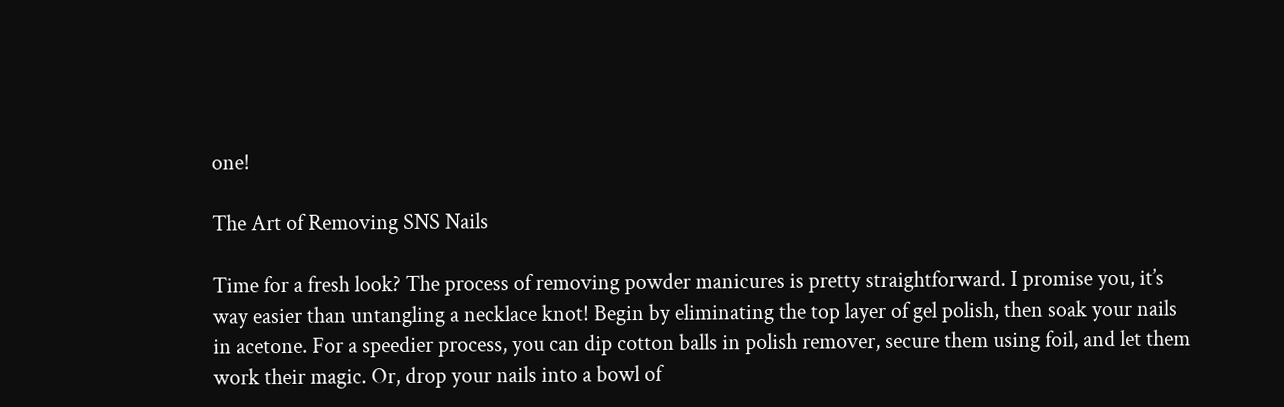one!

The Art of Removing SNS Nails

Time for a fresh look? The process of removing powder manicures is pretty straightforward. I promise you, it’s way easier than untangling a necklace knot! Begin by eliminating the top layer of gel polish, then soak your nails in acetone. For a speedier process, you can dip cotton balls in polish remover, secure them using foil, and let them work their magic. Or, drop your nails into a bowl of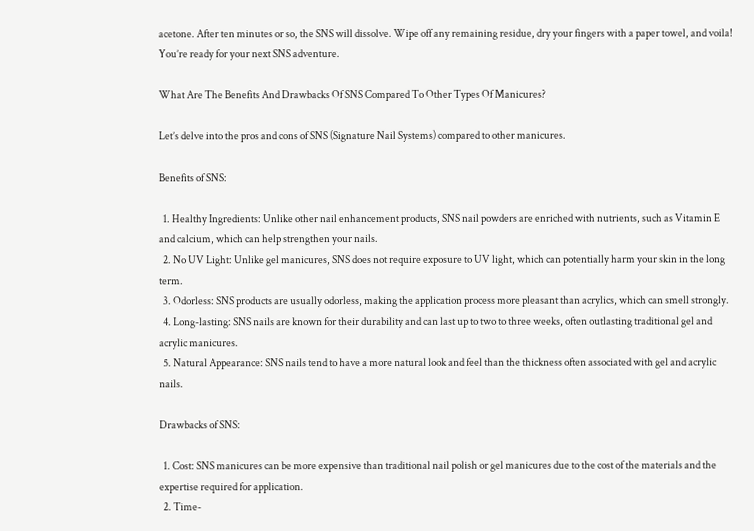acetone. After ten minutes or so, the SNS will dissolve. Wipe off any remaining residue, dry your fingers with a paper towel, and voila! You’re ready for your next SNS adventure.

What Are The Benefits And Drawbacks Of SNS Compared To Other Types Of Manicures?

Let’s delve into the pros and cons of SNS (Signature Nail Systems) compared to other manicures.

Benefits of SNS:

  1. Healthy Ingredients: Unlike other nail enhancement products, SNS nail powders are enriched with nutrients, such as Vitamin E and calcium, which can help strengthen your nails.
  2. No UV Light: Unlike gel manicures, SNS does not require exposure to UV light, which can potentially harm your skin in the long term.
  3. Odorless: SNS products are usually odorless, making the application process more pleasant than acrylics, which can smell strongly.
  4. Long-lasting: SNS nails are known for their durability and can last up to two to three weeks, often outlasting traditional gel and acrylic manicures.
  5. Natural Appearance: SNS nails tend to have a more natural look and feel than the thickness often associated with gel and acrylic nails.

Drawbacks of SNS:

  1. Cost: SNS manicures can be more expensive than traditional nail polish or gel manicures due to the cost of the materials and the expertise required for application.
  2. Time-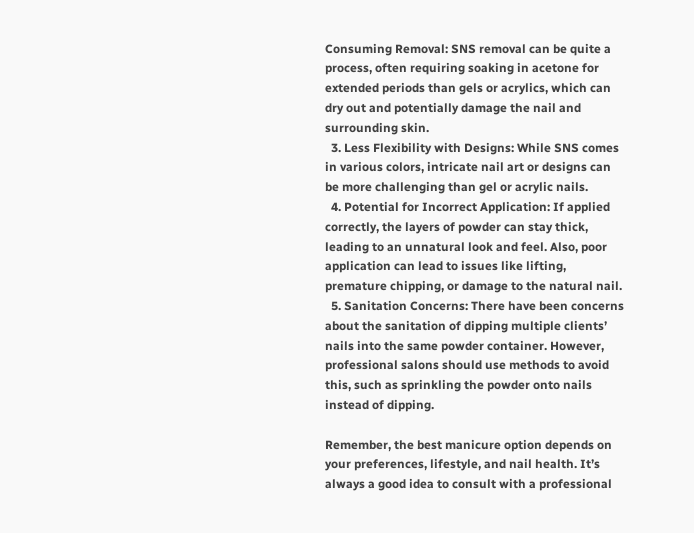Consuming Removal: SNS removal can be quite a process, often requiring soaking in acetone for extended periods than gels or acrylics, which can dry out and potentially damage the nail and surrounding skin.
  3. Less Flexibility with Designs: While SNS comes in various colors, intricate nail art or designs can be more challenging than gel or acrylic nails.
  4. Potential for Incorrect Application: If applied correctly, the layers of powder can stay thick, leading to an unnatural look and feel. Also, poor application can lead to issues like lifting, premature chipping, or damage to the natural nail.
  5. Sanitation Concerns: There have been concerns about the sanitation of dipping multiple clients’ nails into the same powder container. However, professional salons should use methods to avoid this, such as sprinkling the powder onto nails instead of dipping.

Remember, the best manicure option depends on your preferences, lifestyle, and nail health. It’s always a good idea to consult with a professional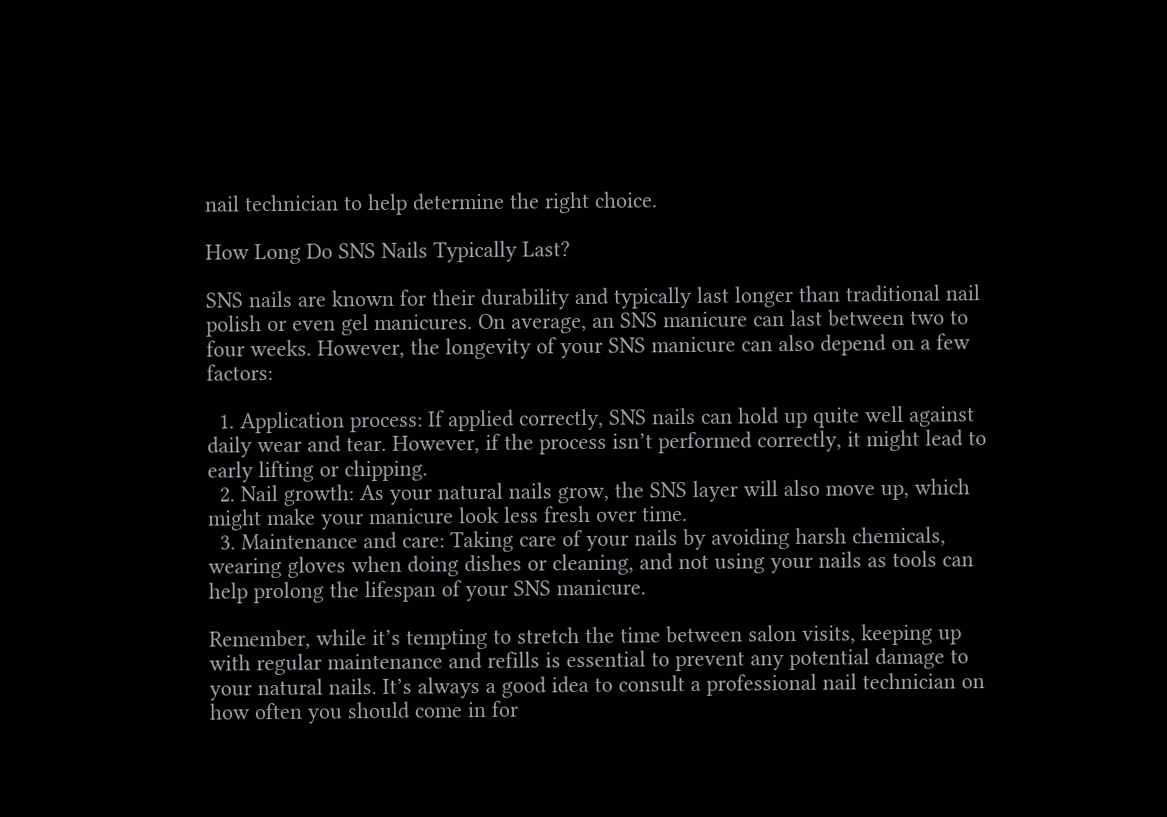nail technician to help determine the right choice.

How Long Do SNS Nails Typically Last?

SNS nails are known for their durability and typically last longer than traditional nail polish or even gel manicures. On average, an SNS manicure can last between two to four weeks. However, the longevity of your SNS manicure can also depend on a few factors:

  1. Application process: If applied correctly, SNS nails can hold up quite well against daily wear and tear. However, if the process isn’t performed correctly, it might lead to early lifting or chipping.
  2. Nail growth: As your natural nails grow, the SNS layer will also move up, which might make your manicure look less fresh over time.
  3. Maintenance and care: Taking care of your nails by avoiding harsh chemicals, wearing gloves when doing dishes or cleaning, and not using your nails as tools can help prolong the lifespan of your SNS manicure.

Remember, while it’s tempting to stretch the time between salon visits, keeping up with regular maintenance and refills is essential to prevent any potential damage to your natural nails. It’s always a good idea to consult a professional nail technician on how often you should come in for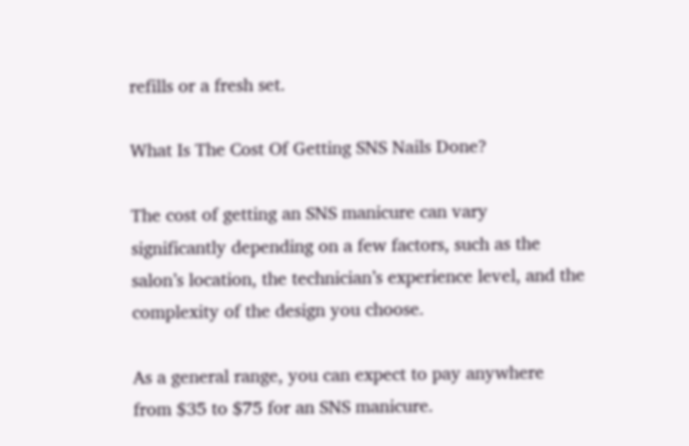refills or a fresh set.

What Is The Cost Of Getting SNS Nails Done?

The cost of getting an SNS manicure can vary significantly depending on a few factors, such as the salon’s location, the technician’s experience level, and the complexity of the design you choose.

As a general range, you can expect to pay anywhere from $35 to $75 for an SNS manicure.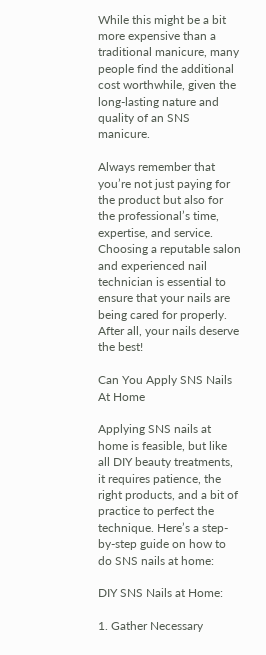While this might be a bit more expensive than a traditional manicure, many people find the additional cost worthwhile, given the long-lasting nature and quality of an SNS manicure.

Always remember that you’re not just paying for the product but also for the professional’s time, expertise, and service. Choosing a reputable salon and experienced nail technician is essential to ensure that your nails are being cared for properly. After all, your nails deserve the best!

Can You Apply SNS Nails At Home

Applying SNS nails at home is feasible, but like all DIY beauty treatments, it requires patience, the right products, and a bit of practice to perfect the technique. Here’s a step-by-step guide on how to do SNS nails at home:

DIY SNS Nails at Home:

1. Gather Necessary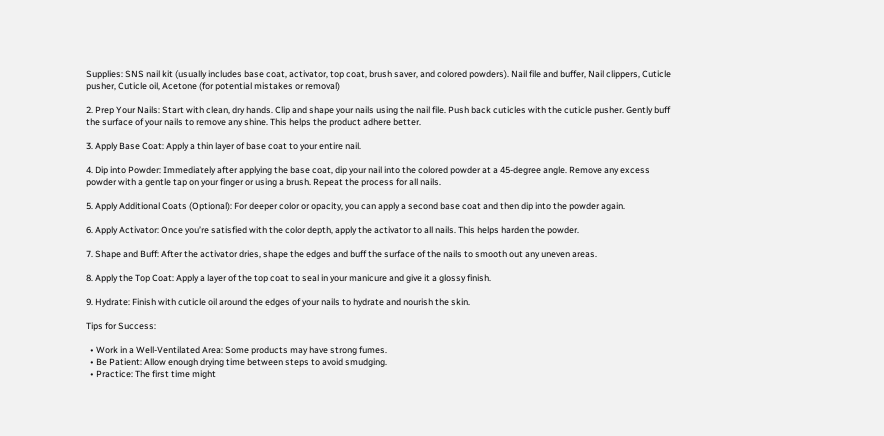Supplies: SNS nail kit (usually includes base coat, activator, top coat, brush saver, and colored powders). Nail file and buffer, Nail clippers, Cuticle pusher, Cuticle oil, Acetone (for potential mistakes or removal)

2. Prep Your Nails: Start with clean, dry hands. Clip and shape your nails using the nail file. Push back cuticles with the cuticle pusher. Gently buff the surface of your nails to remove any shine. This helps the product adhere better.

3. Apply Base Coat: Apply a thin layer of base coat to your entire nail.

4. Dip into Powder: Immediately after applying the base coat, dip your nail into the colored powder at a 45-degree angle. Remove any excess powder with a gentle tap on your finger or using a brush. Repeat the process for all nails.

5. Apply Additional Coats (Optional): For deeper color or opacity, you can apply a second base coat and then dip into the powder again.

6. Apply Activator: Once you’re satisfied with the color depth, apply the activator to all nails. This helps harden the powder.

7. Shape and Buff: After the activator dries, shape the edges and buff the surface of the nails to smooth out any uneven areas.

8. Apply the Top Coat: Apply a layer of the top coat to seal in your manicure and give it a glossy finish.

9. Hydrate: Finish with cuticle oil around the edges of your nails to hydrate and nourish the skin.

Tips for Success:

  • Work in a Well-Ventilated Area: Some products may have strong fumes.
  • Be Patient: Allow enough drying time between steps to avoid smudging.
  • Practice: The first time might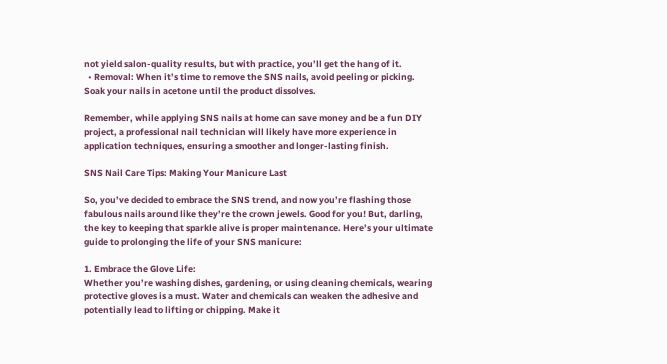not yield salon-quality results, but with practice, you’ll get the hang of it.
  • Removal: When it’s time to remove the SNS nails, avoid peeling or picking. Soak your nails in acetone until the product dissolves.

Remember, while applying SNS nails at home can save money and be a fun DIY project, a professional nail technician will likely have more experience in application techniques, ensuring a smoother and longer-lasting finish.

SNS Nail Care Tips: Making Your Manicure Last

So, you’ve decided to embrace the SNS trend, and now you’re flashing those fabulous nails around like they’re the crown jewels. Good for you! But, darling, the key to keeping that sparkle alive is proper maintenance. Here’s your ultimate guide to prolonging the life of your SNS manicure:

1. Embrace the Glove Life:
Whether you’re washing dishes, gardening, or using cleaning chemicals, wearing protective gloves is a must. Water and chemicals can weaken the adhesive and potentially lead to lifting or chipping. Make it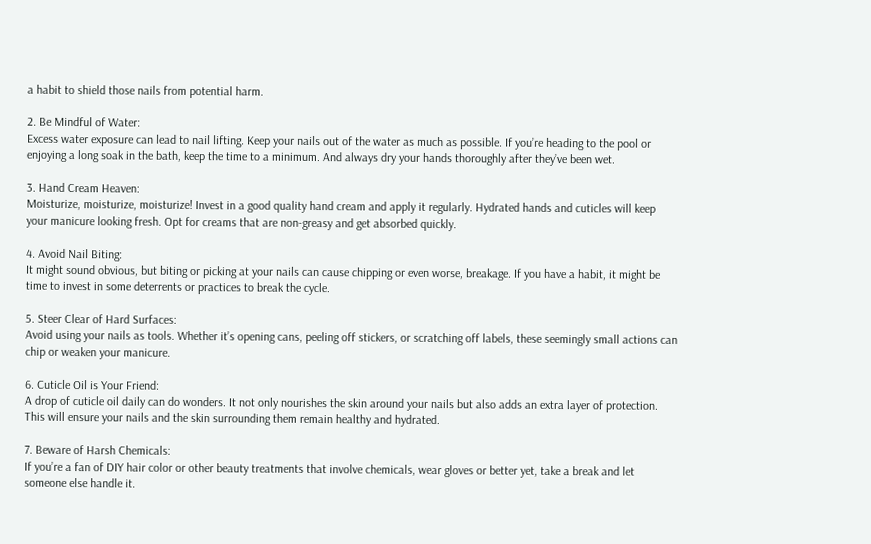a habit to shield those nails from potential harm.

2. Be Mindful of Water:
Excess water exposure can lead to nail lifting. Keep your nails out of the water as much as possible. If you’re heading to the pool or enjoying a long soak in the bath, keep the time to a minimum. And always dry your hands thoroughly after they’ve been wet.

3. Hand Cream Heaven:
Moisturize, moisturize, moisturize! Invest in a good quality hand cream and apply it regularly. Hydrated hands and cuticles will keep your manicure looking fresh. Opt for creams that are non-greasy and get absorbed quickly.

4. Avoid Nail Biting:
It might sound obvious, but biting or picking at your nails can cause chipping or even worse, breakage. If you have a habit, it might be time to invest in some deterrents or practices to break the cycle.

5. Steer Clear of Hard Surfaces:
Avoid using your nails as tools. Whether it’s opening cans, peeling off stickers, or scratching off labels, these seemingly small actions can chip or weaken your manicure.

6. Cuticle Oil is Your Friend:
A drop of cuticle oil daily can do wonders. It not only nourishes the skin around your nails but also adds an extra layer of protection. This will ensure your nails and the skin surrounding them remain healthy and hydrated.

7. Beware of Harsh Chemicals:
If you’re a fan of DIY hair color or other beauty treatments that involve chemicals, wear gloves or better yet, take a break and let someone else handle it.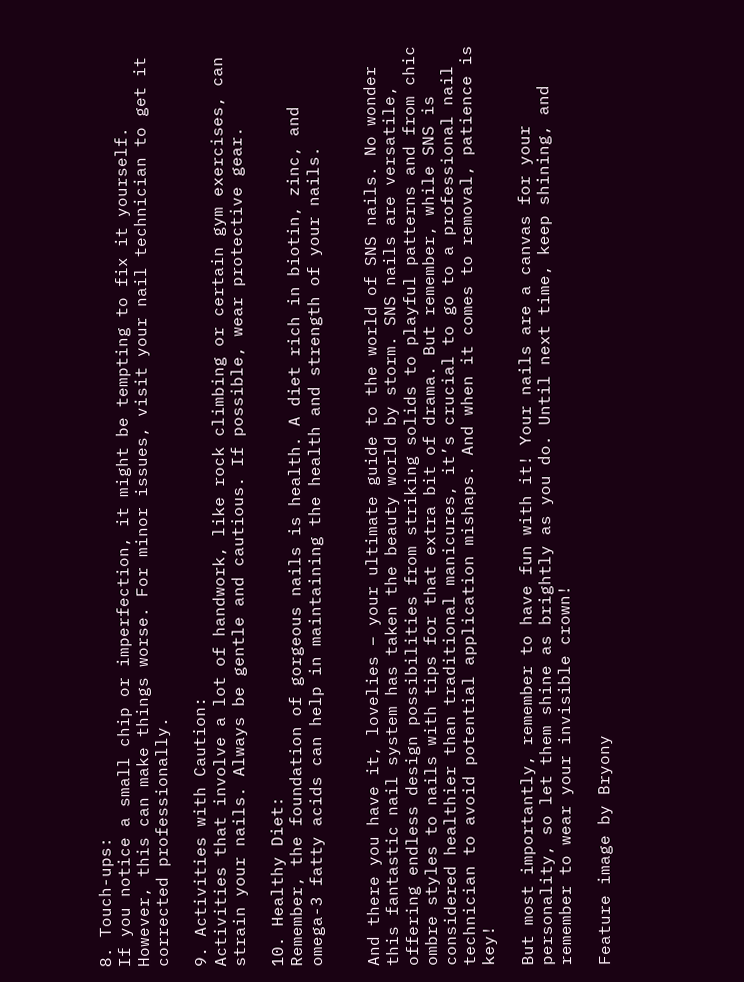8. Touch-ups:
If you notice a small chip or imperfection, it might be tempting to fix it yourself. However, this can make things worse. For minor issues, visit your nail technician to get it corrected professionally.

9. Activities with Caution:
Activities that involve a lot of handwork, like rock climbing or certain gym exercises, can strain your nails. Always be gentle and cautious. If possible, wear protective gear.

10. Healthy Diet:
Remember, the foundation of gorgeous nails is health. A diet rich in biotin, zinc, and omega-3 fatty acids can help in maintaining the health and strength of your nails.


And there you have it, lovelies – your ultimate guide to the world of SNS nails. No wonder this fantastic nail system has taken the beauty world by storm. SNS nails are versatile, offering endless design possibilities from striking solids to playful patterns and from chic ombre styles to nails with tips for that extra bit of drama. But remember, while SNS is considered healthier than traditional manicures, it’s crucial to go to a professional nail technician to avoid potential application mishaps. And when it comes to removal, patience is key!

But most importantly, remember to have fun with it! Your nails are a canvas for your personality, so let them shine as brightly as you do. Until next time, keep shining, and remember to wear your invisible crown!

Feature image by Bryony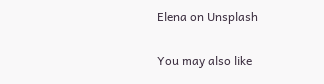Elena on Unsplash

You may also like